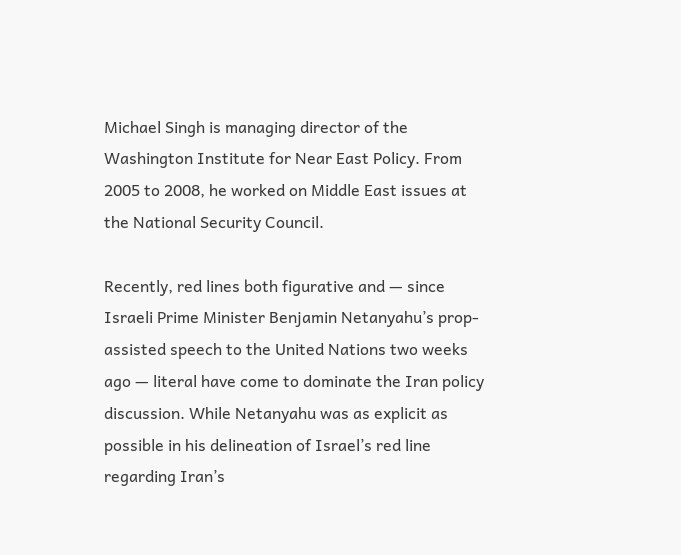Michael Singh is managing director of the Washington Institute for Near East Policy. From 2005 to 2008, he worked on Middle East issues at the National Security Council.

Recently, red lines both figurative and — since Israeli Prime Minister Benjamin Netanyahu’s prop-assisted speech to the United Nations two weeks ago — literal have come to dominate the Iran policy discussion. While Netanyahu was as explicit as possible in his delineation of Israel’s red line regarding Iran’s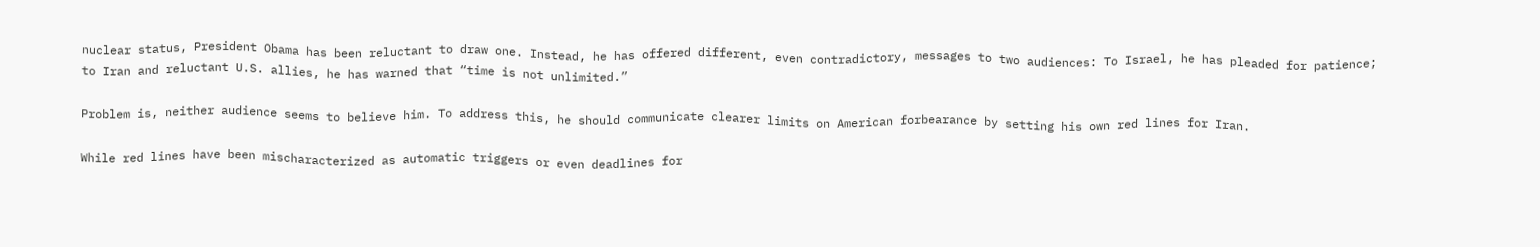nuclear status, President Obama has been reluctant to draw one. Instead, he has offered different, even contradictory, messages to two audiences: To Israel, he has pleaded for patience; to Iran and reluctant U.S. allies, he has warned that “time is not unlimited.”

Problem is, neither audience seems to believe him. To address this, he should communicate clearer limits on American forbearance by setting his own red lines for Iran.

While red lines have been mischaracterized as automatic triggers or even deadlines for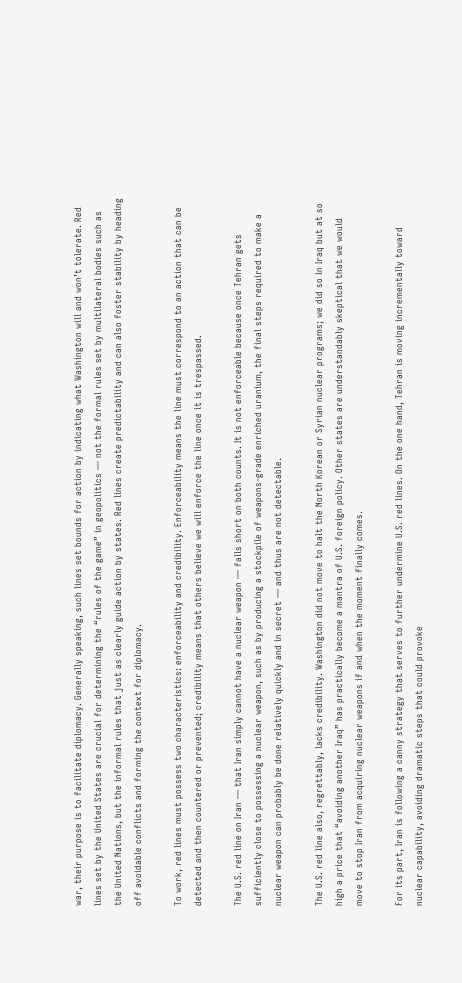war, their purpose is to facilitate diplomacy. Generally speaking, such lines set bounds for action by indicating what Washington will and won’t tolerate. Red lines set by the United States are crucial for determining the “rules of the game” in geopolitics — not the formal rules set by multilateral bodies such as the United Nations, but the informal rules that just as clearly guide action by states. Red lines create predictability and can also foster stability by heading off avoidable conflicts and forming the context for diplomacy.

To work, red lines must possess two characteristics: enforceability and credibility. Enforceability means the line must correspond to an action that can be detected and then countered or prevented; credibility means that others believe we will enforce the line once it is trespassed.

The U.S. red line on Iran — that Iran simply cannot have a nuclear weapon — falls short on both counts. It is not enforceable because once Tehran gets sufficiently close to possessing a nuclear weapon, such as by producing a stockpile of weapons-grade enriched uranium, the final steps required to make a nuclear weapon can probably be done relatively quickly and in secret — and thus are not detectable.

The U.S. red line also, regrettably, lacks credibility. Washington did not move to halt the North Korean or Syrian nuclear programs; we did so in Iraq but at so high a price that “avoiding another Iraq” has practically become a mantra of U.S. foreign policy. Other states are understandably skeptical that we would move to stop Iran from acquiring nuclear weapons if and when the moment finally comes.

For its part, Iran is following a canny strategy that serves to further undermine U.S. red lines. On the one hand, Tehran is moving incrementally toward nuclear capability, avoiding dramatic steps that could provoke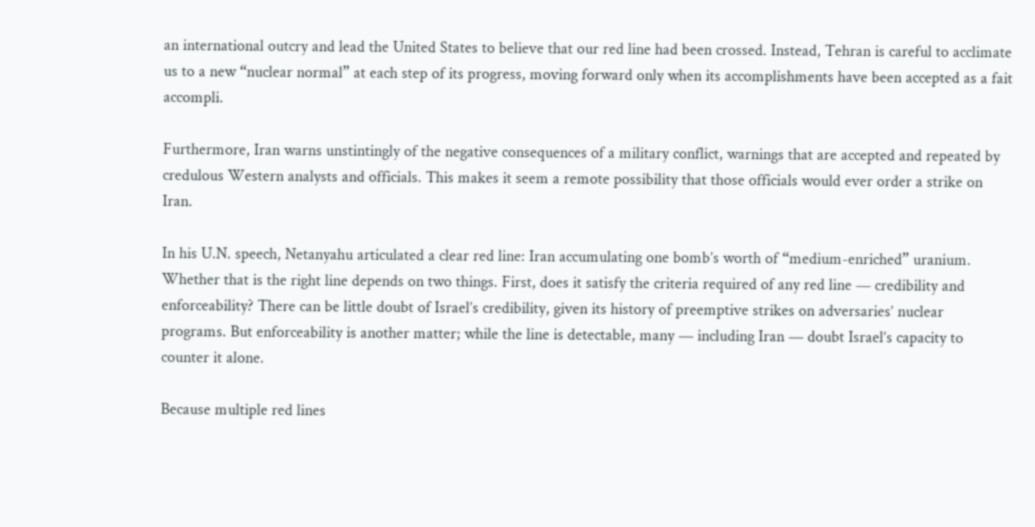an international outcry and lead the United States to believe that our red line had been crossed. Instead, Tehran is careful to acclimate us to a new “nuclear normal” at each step of its progress, moving forward only when its accomplishments have been accepted as a fait accompli.

Furthermore, Iran warns unstintingly of the negative consequences of a military conflict, warnings that are accepted and repeated by credulous Western analysts and officials. This makes it seem a remote possibility that those officials would ever order a strike on Iran.

In his U.N. speech, Netanyahu articulated a clear red line: Iran accumulating one bomb’s worth of “medium-enriched” uranium. Whether that is the right line depends on two things. First, does it satisfy the criteria required of any red line — credibility and enforceability? There can be little doubt of Israel’s credibility, given its history of preemptive strikes on adversaries’ nuclear programs. But enforceability is another matter; while the line is detectable, many — including Iran — doubt Israel’s capacity to counter it alone.

Because multiple red lines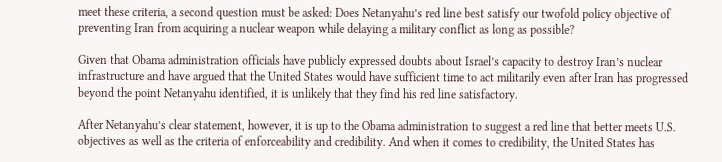meet these criteria, a second question must be asked: Does Netanyahu’s red line best satisfy our twofold policy objective of preventing Iran from acquiring a nuclear weapon while delaying a military conflict as long as possible?

Given that Obama administration officials have publicly expressed doubts about Israel’s capacity to destroy Iran’s nuclear infrastructure and have argued that the United States would have sufficient time to act militarily even after Iran has progressed beyond the point Netanyahu identified, it is unlikely that they find his red line satisfactory.

After Netanyahu’s clear statement, however, it is up to the Obama administration to suggest a red line that better meets U.S. objectives as well as the criteria of enforceability and credibility. And when it comes to credibility, the United States has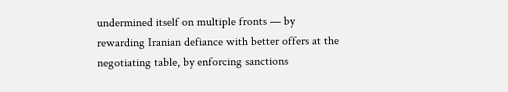undermined itself on multiple fronts — by rewarding Iranian defiance with better offers at the negotiating table, by enforcing sanctions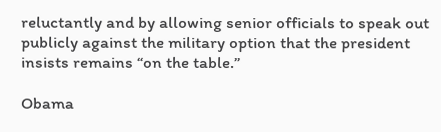reluctantly and by allowing senior officials to speak out publicly against the military option that the president insists remains “on the table.”

Obama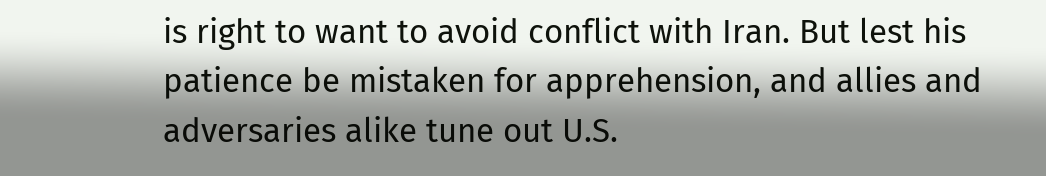is right to want to avoid conflict with Iran. But lest his patience be mistaken for apprehension, and allies and adversaries alike tune out U.S.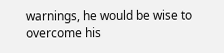warnings, he would be wise to overcome his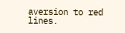aversion to red lines.